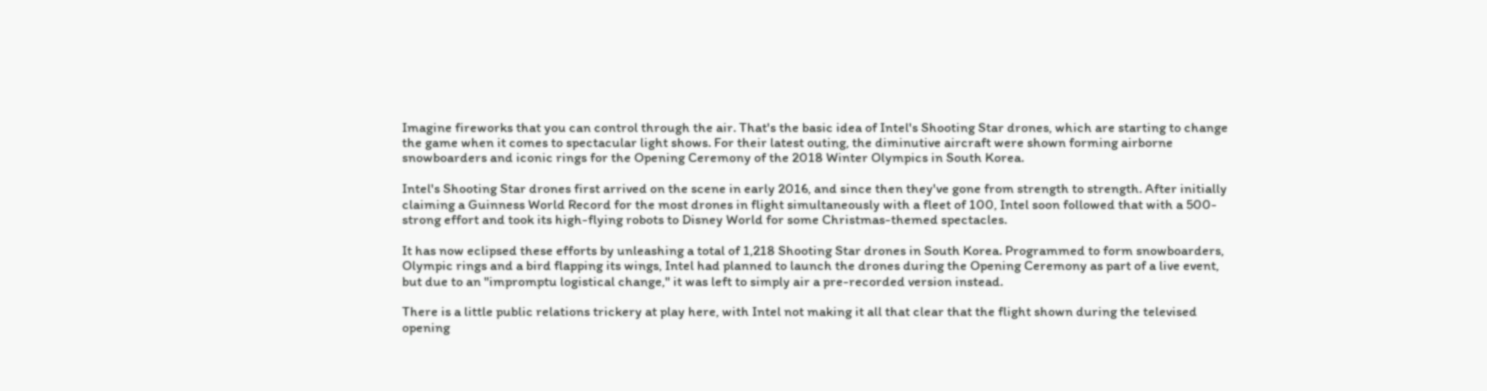Imagine fireworks that you can control through the air. That's the basic idea of Intel's Shooting Star drones, which are starting to change the game when it comes to spectacular light shows. For their latest outing, the diminutive aircraft were shown forming airborne snowboarders and iconic rings for the Opening Ceremony of the 2018 Winter Olympics in South Korea.

Intel's Shooting Star drones first arrived on the scene in early 2016, and since then they've gone from strength to strength. After initially claiming a Guinness World Record for the most drones in flight simultaneously with a fleet of 100, Intel soon followed that with a 500-strong effort and took its high-flying robots to Disney World for some Christmas-themed spectacles.

It has now eclipsed these efforts by unleashing a total of 1,218 Shooting Star drones in South Korea. Programmed to form snowboarders, Olympic rings and a bird flapping its wings, Intel had planned to launch the drones during the Opening Ceremony as part of a live event, but due to an "impromptu logistical change," it was left to simply air a pre-recorded version instead.

There is a little public relations trickery at play here, with Intel not making it all that clear that the flight shown during the televised opening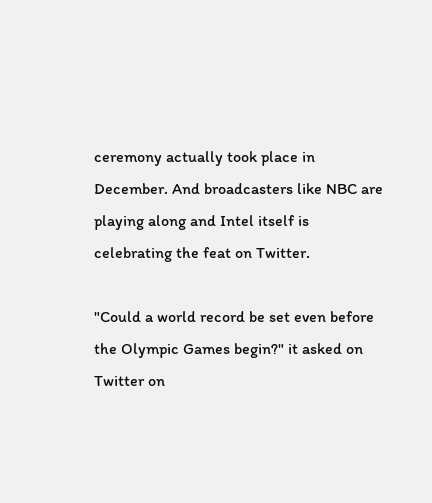ceremony actually took place in December. And broadcasters like NBC are playing along and Intel itself is celebrating the feat on Twitter.

"Could a world record be set even before the Olympic Games begin?" it asked on Twitter on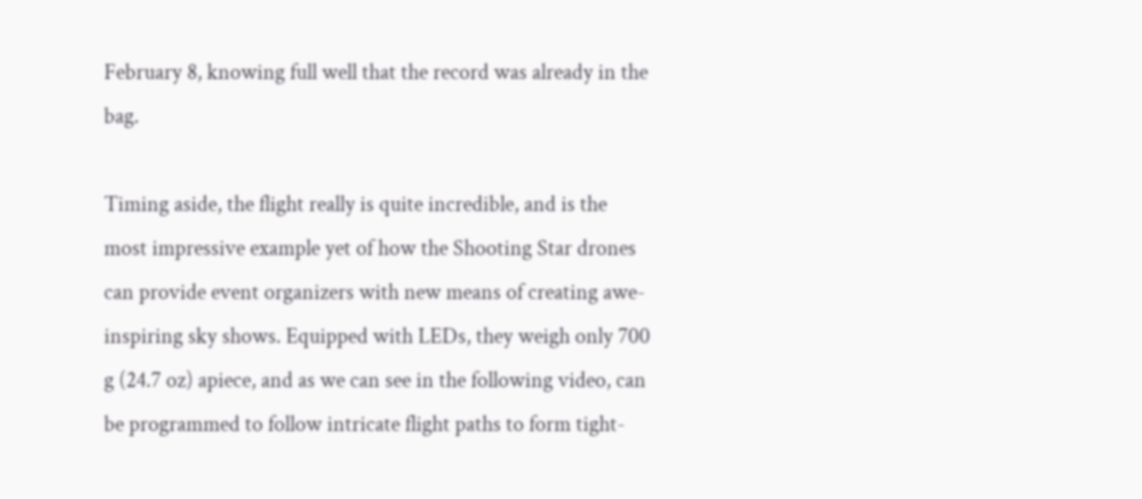February 8, knowing full well that the record was already in the bag.

Timing aside, the flight really is quite incredible, and is the most impressive example yet of how the Shooting Star drones can provide event organizers with new means of creating awe-inspiring sky shows. Equipped with LEDs, they weigh only 700 g (24.7 oz) apiece, and as we can see in the following video, can be programmed to follow intricate flight paths to form tight-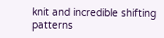knit and incredible shifting patterns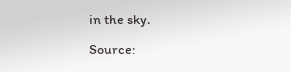in the sky.

Source: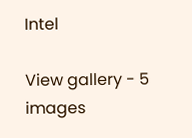Intel

View gallery - 5 images